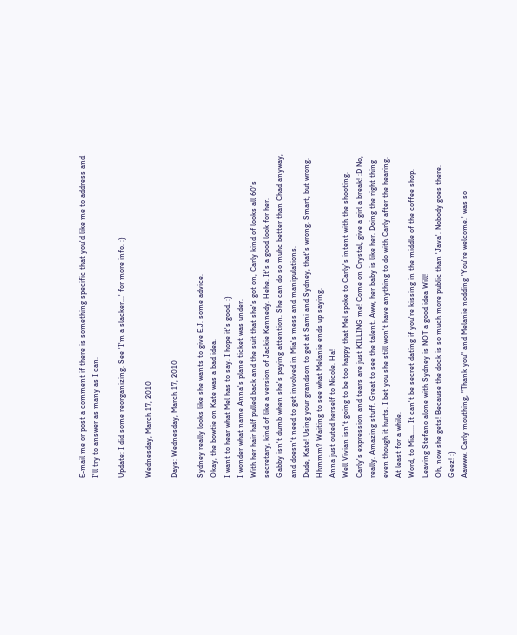E-mail me or post a comment if there is something specific that you'd like me to address and I'll try to answer as many as I can.

Update: I did some reorganizing. See 'I'm a slacker...' for more info. :)

Wednesday, March 17, 2010

Days: Wednesday, March 17, 2010

Sydney really looks like she wants to give E.J. some advice.
Okay, the bowtie on Kate was a bad idea.
I want to hear what Mel has to say. I hope it's good. :)
I wonder what name Anna's plane ticket was under.
With her hair half pulled back and the suit that she's got on, Carly kind of looks all 60's secretary, kind of like a version of Jackie Kennedy. Hehe. It's a good look for her.
Gabby isn't dumb when she's paying attention. She can do so muhc better than Chad anyway, and doesn't need to get involved in Mia's mess and manipulations.
Dude, Kate! Using your grandson to get at Sami and Sydney, that's wrong. Smart, but wrong.
Hhmmm? Waiting to see what Melanie ends up saying.
Anna just outed herself to Nicole. Ha!
Well Vivian isn't going to be too happy that Mel spoke to Carly's intent with the shooting. Carly's expression and tears are just KILLING me! Come on Crystal, give a girl a break! :D No, really. Amazing stuff. Great to see the talent. Aww, her baby is like her. Doing the right thing even though it hurts. I bet you she still won't have anything to do with Carly after the hearing. At least for a while.
Word, to Mia..... It can't be secret dating if you're kissing in the middle of the coffee shop.
Leaving Stefano alone with Sydney is NOT a good idea Will!
Oh, now she gets! Because the dock is so much more public than 'Java'. Nobody goes there. Geez! :)
Aawww. Carly mouthing, "Thank you" and Melanie nodding 'You're welcome.' was so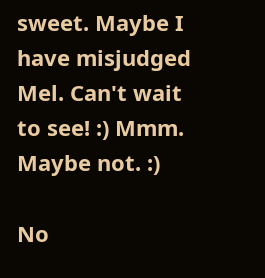sweet. Maybe I have misjudged Mel. Can't wait to see! :) Mmm. Maybe not. :)

No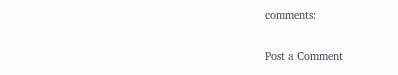comments:

Post a Comment